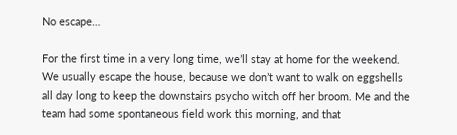No escape…

For the first time in a very long time, we’ll stay at home for the weekend. We usually escape the house, because we don’t want to walk on eggshells all day long to keep the downstairs psycho witch off her broom. Me and the team had some spontaneous field work this morning, and that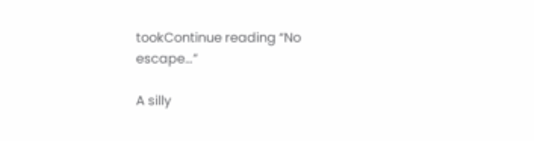tookContinue reading “No escape…”

A silly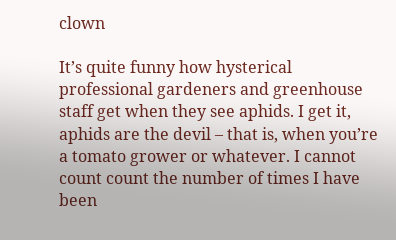clown

It’s quite funny how hysterical professional gardeners and greenhouse staff get when they see aphids. I get it, aphids are the devil – that is, when you’re a tomato grower or whatever. I cannot count count the number of times I have been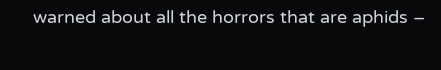warned about all the horrors that are aphids –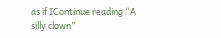as if IContinue reading “A silly clown”